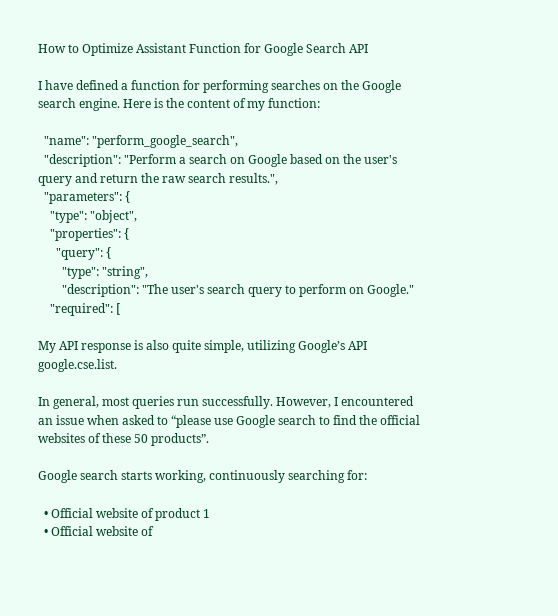How to Optimize Assistant Function for Google Search API

I have defined a function for performing searches on the Google search engine. Here is the content of my function:

  "name": "perform_google_search",
  "description": "Perform a search on Google based on the user's query and return the raw search results.",
  "parameters": {
    "type": "object",
    "properties": {
      "query": {
        "type": "string",
        "description": "The user's search query to perform on Google."
    "required": [

My API response is also quite simple, utilizing Google’s API google.cse.list.

In general, most queries run successfully. However, I encountered an issue when asked to “please use Google search to find the official websites of these 50 products”.

Google search starts working, continuously searching for:

  • Official website of product 1
  • Official website of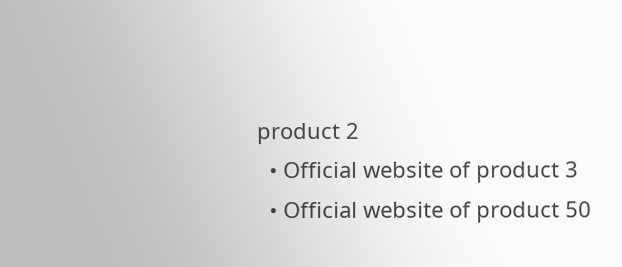product 2
  • Official website of product 3
  • Official website of product 50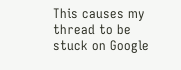This causes my thread to be stuck on Google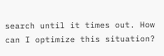search until it times out. How can I optimize this situation?